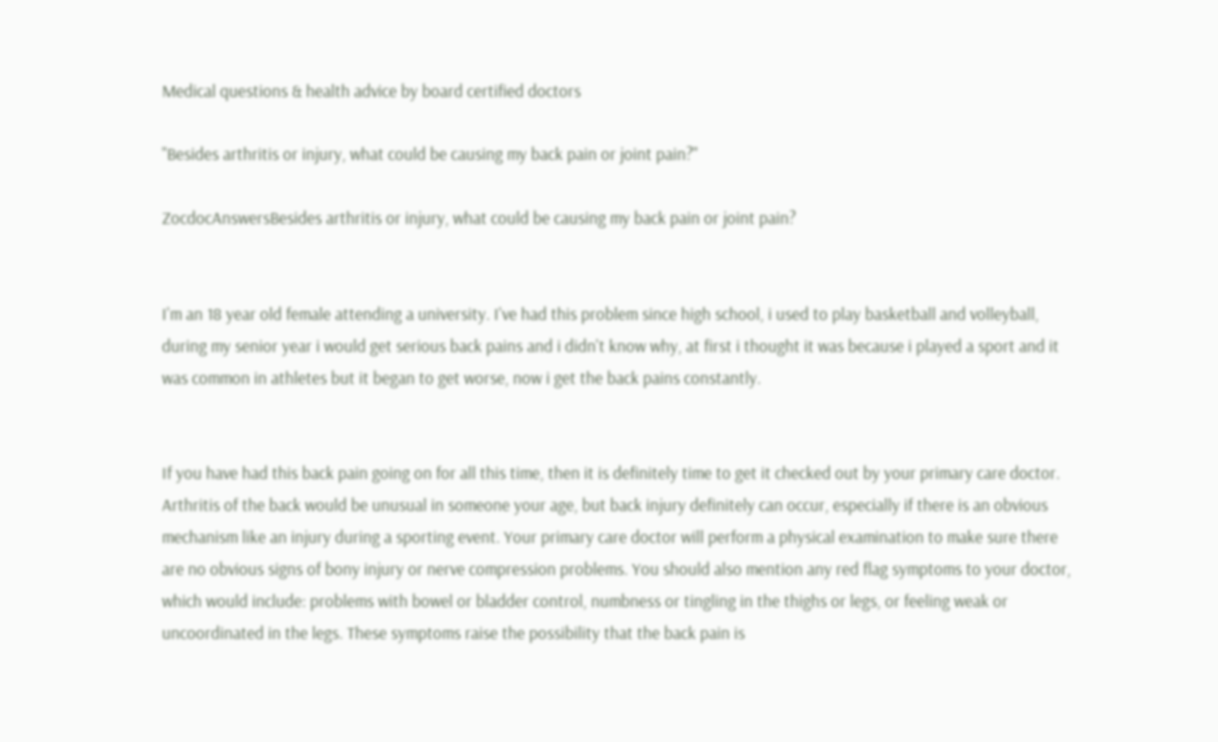Medical questions & health advice by board certified doctors

"Besides arthritis or injury, what could be causing my back pain or joint pain?"

ZocdocAnswersBesides arthritis or injury, what could be causing my back pain or joint pain?


I'm an 18 year old female attending a university. I've had this problem since high school, i used to play basketball and volleyball, during my senior year i would get serious back pains and i didn't know why, at first i thought it was because i played a sport and it was common in athletes but it began to get worse, now i get the back pains constantly.


If you have had this back pain going on for all this time, then it is definitely time to get it checked out by your primary care doctor. Arthritis of the back would be unusual in someone your age, but back injury definitely can occur, especially if there is an obvious mechanism like an injury during a sporting event. Your primary care doctor will perform a physical examination to make sure there are no obvious signs of bony injury or nerve compression problems. You should also mention any red flag symptoms to your doctor, which would include: problems with bowel or bladder control, numbness or tingling in the thighs or legs, or feeling weak or uncoordinated in the legs. These symptoms raise the possibility that the back pain is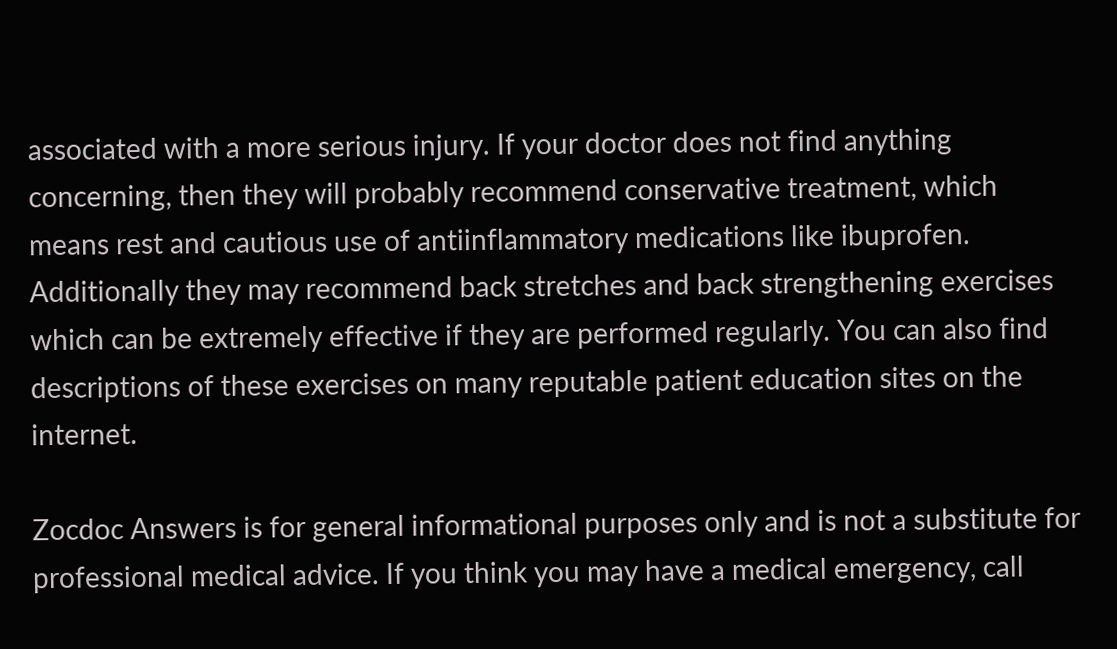associated with a more serious injury. If your doctor does not find anything concerning, then they will probably recommend conservative treatment, which means rest and cautious use of antiinflammatory medications like ibuprofen. Additionally they may recommend back stretches and back strengthening exercises which can be extremely effective if they are performed regularly. You can also find descriptions of these exercises on many reputable patient education sites on the internet.

Zocdoc Answers is for general informational purposes only and is not a substitute for professional medical advice. If you think you may have a medical emergency, call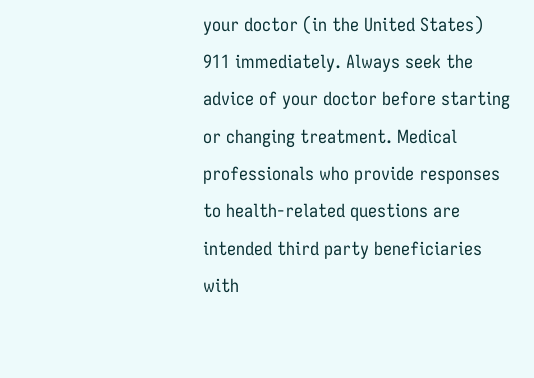your doctor (in the United States) 911 immediately. Always seek the advice of your doctor before starting or changing treatment. Medical professionals who provide responses to health-related questions are intended third party beneficiaries with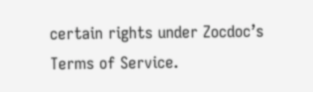certain rights under Zocdoc’s Terms of Service.